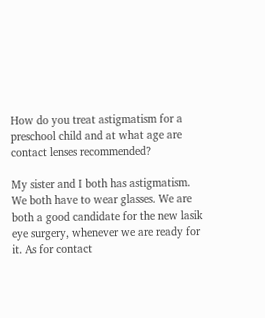How do you treat astigmatism for a preschool child and at what age are contact lenses recommended?

My sister and I both has astigmatism. We both have to wear glasses. We are both a good candidate for the new lasik eye surgery, whenever we are ready for it. As for contact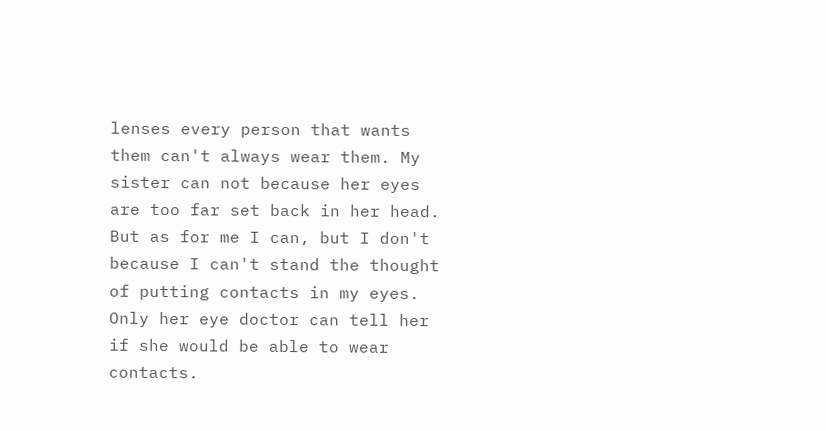lenses every person that wants them can't always wear them. My sister can not because her eyes are too far set back in her head. But as for me I can, but I don't because I can't stand the thought of putting contacts in my eyes. Only her eye doctor can tell her if she would be able to wear contacts.